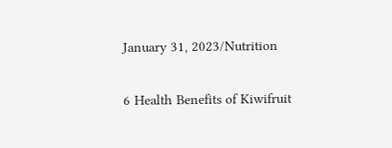January 31, 2023/Nutrition

6 Health Benefits of Kiwifruit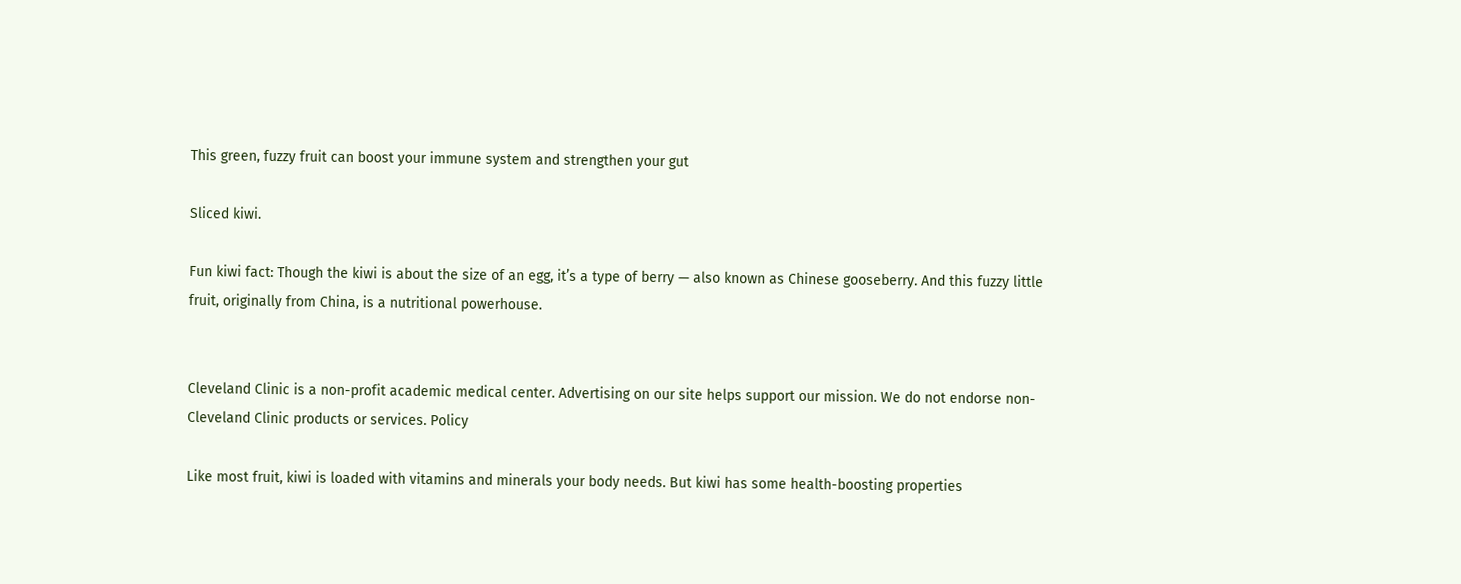This green, fuzzy fruit can boost your immune system and strengthen your gut

Sliced kiwi.

Fun kiwi fact: Though the kiwi is about the size of an egg, it’s a type of berry — also known as Chinese gooseberry. And this fuzzy little fruit, originally from China, is a nutritional powerhouse.


Cleveland Clinic is a non-profit academic medical center. Advertising on our site helps support our mission. We do not endorse non-Cleveland Clinic products or services. Policy

Like most fruit, kiwi is loaded with vitamins and minerals your body needs. But kiwi has some health-boosting properties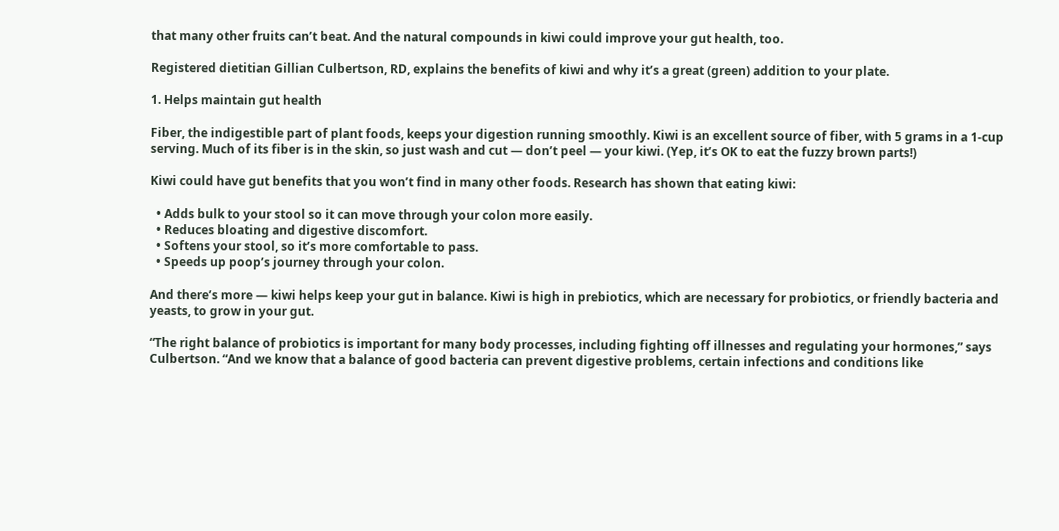that many other fruits can’t beat. And the natural compounds in kiwi could improve your gut health, too.

Registered dietitian Gillian Culbertson, RD, explains the benefits of kiwi and why it’s a great (green) addition to your plate.

1. Helps maintain gut health

Fiber, the indigestible part of plant foods, keeps your digestion running smoothly. Kiwi is an excellent source of fiber, with 5 grams in a 1-cup serving. Much of its fiber is in the skin, so just wash and cut — don’t peel — your kiwi. (Yep, it’s OK to eat the fuzzy brown parts!)

Kiwi could have gut benefits that you won’t find in many other foods. Research has shown that eating kiwi:

  • Adds bulk to your stool so it can move through your colon more easily.
  • Reduces bloating and digestive discomfort.
  • Softens your stool, so it’s more comfortable to pass.
  • Speeds up poop’s journey through your colon.

And there’s more — kiwi helps keep your gut in balance. Kiwi is high in prebiotics, which are necessary for probiotics, or friendly bacteria and yeasts, to grow in your gut.

“The right balance of probiotics is important for many body processes, including fighting off illnesses and regulating your hormones,” says Culbertson. “And we know that a balance of good bacteria can prevent digestive problems, certain infections and conditions like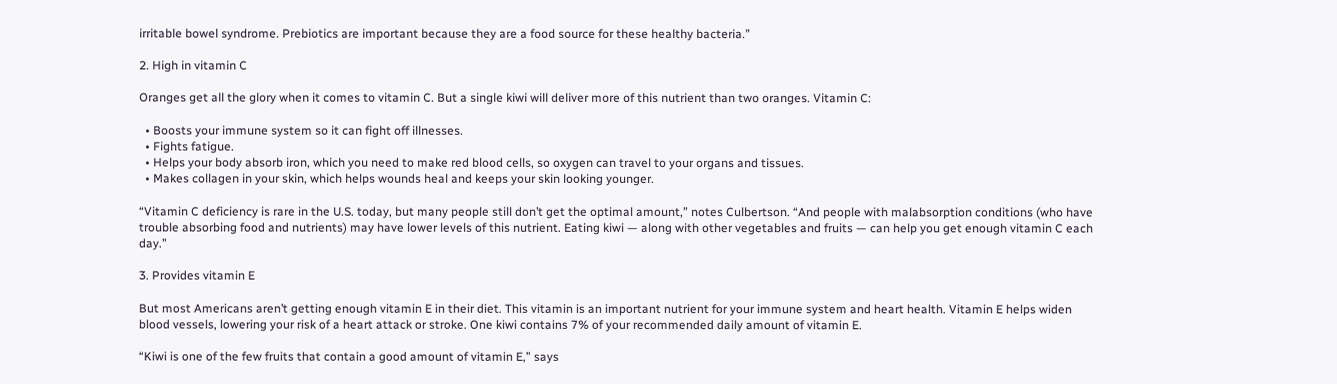irritable bowel syndrome. Prebiotics are important because they are a food source for these healthy bacteria.”

2. High in vitamin C

Oranges get all the glory when it comes to vitamin C. But a single kiwi will deliver more of this nutrient than two oranges. Vitamin C:

  • Boosts your immune system so it can fight off illnesses.
  • Fights fatigue.
  • Helps your body absorb iron, which you need to make red blood cells, so oxygen can travel to your organs and tissues.
  • Makes collagen in your skin, which helps wounds heal and keeps your skin looking younger.

“Vitamin C deficiency is rare in the U.S. today, but many people still don’t get the optimal amount,” notes Culbertson. “And people with malabsorption conditions (who have trouble absorbing food and nutrients) may have lower levels of this nutrient. Eating kiwi — along with other vegetables and fruits — can help you get enough vitamin C each day.”

3. Provides vitamin E

But most Americans aren’t getting enough vitamin E in their diet. This vitamin is an important nutrient for your immune system and heart health. Vitamin E helps widen blood vessels, lowering your risk of a heart attack or stroke. One kiwi contains 7% of your recommended daily amount of vitamin E.

“Kiwi is one of the few fruits that contain a good amount of vitamin E,” says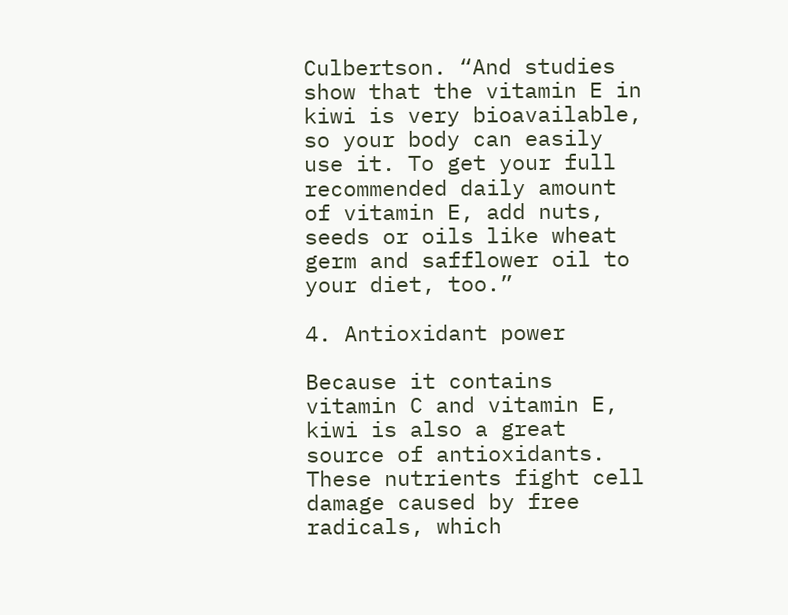Culbertson. “And studies show that the vitamin E in kiwi is very bioavailable, so your body can easily use it. To get your full recommended daily amount of vitamin E, add nuts, seeds or oils like wheat germ and safflower oil to your diet, too.”

4. Antioxidant power

Because it contains vitamin C and vitamin E, kiwi is also a great source of antioxidants. These nutrients fight cell damage caused by free radicals, which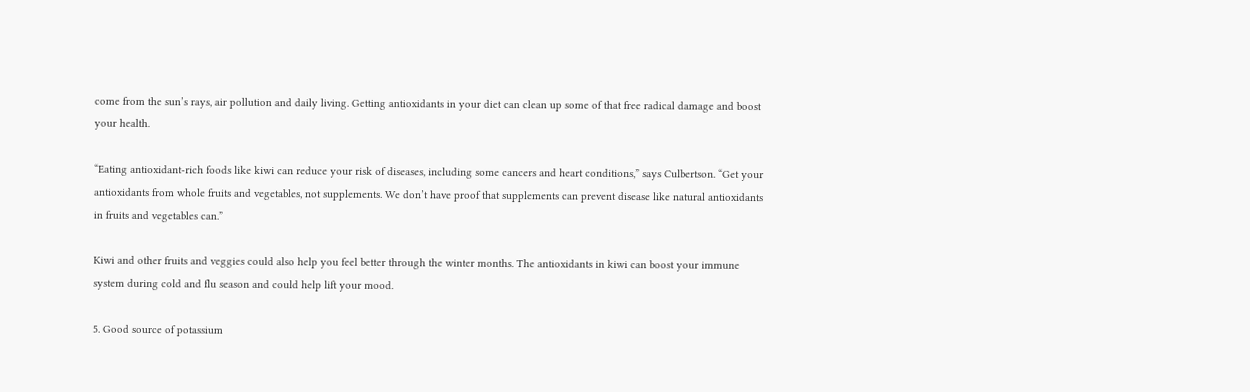come from the sun’s rays, air pollution and daily living. Getting antioxidants in your diet can clean up some of that free radical damage and boost your health.

“Eating antioxidant-rich foods like kiwi can reduce your risk of diseases, including some cancers and heart conditions,” says Culbertson. “Get your antioxidants from whole fruits and vegetables, not supplements. We don’t have proof that supplements can prevent disease like natural antioxidants in fruits and vegetables can.”

Kiwi and other fruits and veggies could also help you feel better through the winter months. The antioxidants in kiwi can boost your immune system during cold and flu season and could help lift your mood.

5. Good source of potassium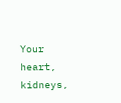Your heart, kidneys,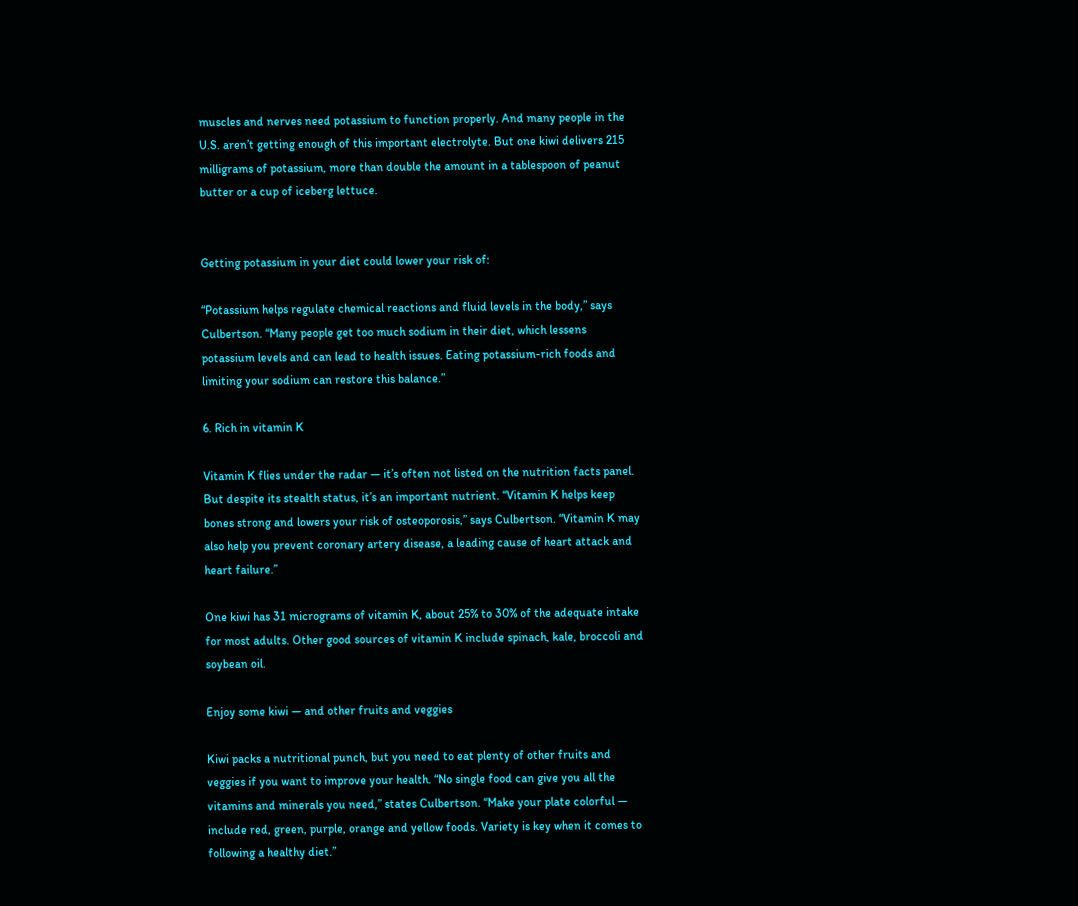muscles and nerves need potassium to function properly. And many people in the U.S. aren’t getting enough of this important electrolyte. But one kiwi delivers 215 milligrams of potassium, more than double the amount in a tablespoon of peanut butter or a cup of iceberg lettuce.


Getting potassium in your diet could lower your risk of:

“Potassium helps regulate chemical reactions and fluid levels in the body,” says Culbertson. “Many people get too much sodium in their diet, which lessens potassium levels and can lead to health issues. Eating potassium-rich foods and limiting your sodium can restore this balance.”

6. Rich in vitamin K

Vitamin K flies under the radar — it’s often not listed on the nutrition facts panel. But despite its stealth status, it’s an important nutrient. “Vitamin K helps keep bones strong and lowers your risk of osteoporosis,” says Culbertson. “Vitamin K may also help you prevent coronary artery disease, a leading cause of heart attack and heart failure.”

One kiwi has 31 micrograms of vitamin K, about 25% to 30% of the adequate intake for most adults. Other good sources of vitamin K include spinach, kale, broccoli and soybean oil.

Enjoy some kiwi — and other fruits and veggies

Kiwi packs a nutritional punch, but you need to eat plenty of other fruits and veggies if you want to improve your health. “No single food can give you all the vitamins and minerals you need,” states Culbertson. “Make your plate colorful — include red, green, purple, orange and yellow foods. Variety is key when it comes to following a healthy diet.”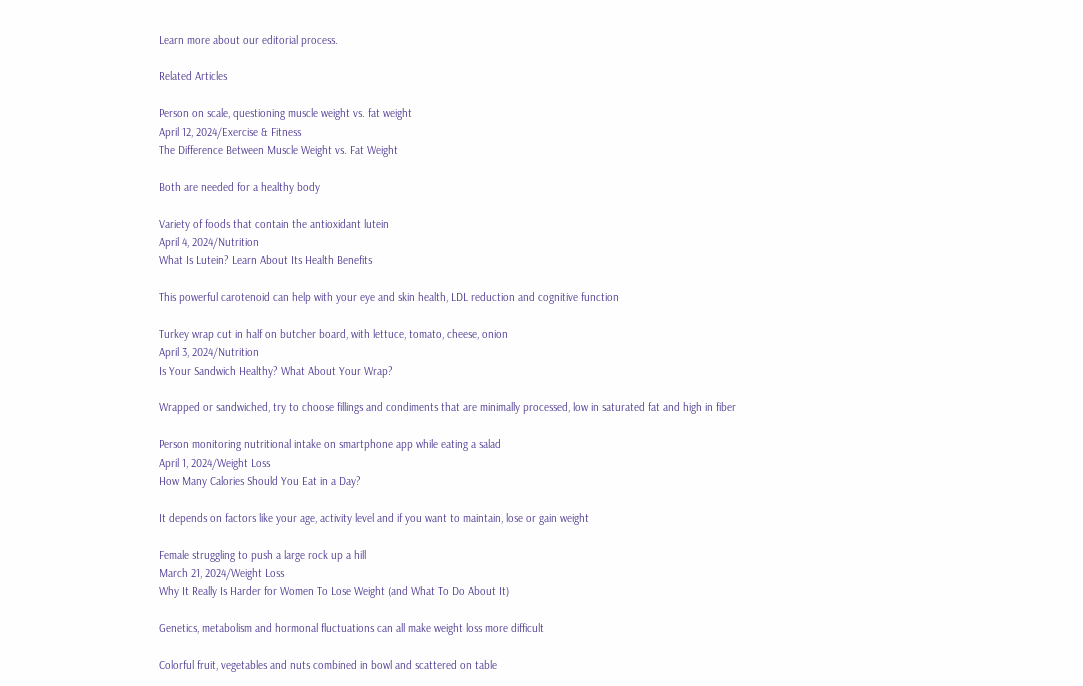Learn more about our editorial process.

Related Articles

Person on scale, questioning muscle weight vs. fat weight
April 12, 2024/Exercise & Fitness
The Difference Between Muscle Weight vs. Fat Weight

Both are needed for a healthy body

Variety of foods that contain the antioxidant lutein
April 4, 2024/Nutrition
What Is Lutein? Learn About Its Health Benefits

This powerful carotenoid can help with your eye and skin health, LDL reduction and cognitive function

Turkey wrap cut in half on butcher board, with lettuce, tomato, cheese, onion
April 3, 2024/Nutrition
Is Your Sandwich Healthy? What About Your Wrap?

Wrapped or sandwiched, try to choose fillings and condiments that are minimally processed, low in saturated fat and high in fiber

Person monitoring nutritional intake on smartphone app while eating a salad
April 1, 2024/Weight Loss
How Many Calories Should You Eat in a Day?

It depends on factors like your age, activity level and if you want to maintain, lose or gain weight

Female struggling to push a large rock up a hill
March 21, 2024/Weight Loss
Why It Really Is Harder for Women To Lose Weight (and What To Do About It)

Genetics, metabolism and hormonal fluctuations can all make weight loss more difficult

Colorful fruit, vegetables and nuts combined in bowl and scattered on table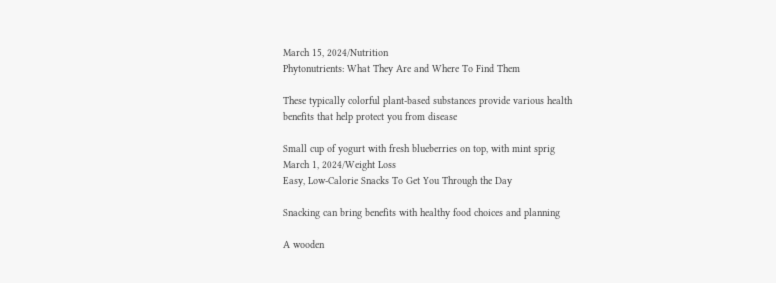March 15, 2024/Nutrition
Phytonutrients: What They Are and Where To Find Them

These typically colorful plant-based substances provide various health benefits that help protect you from disease

Small cup of yogurt with fresh blueberries on top, with mint sprig
March 1, 2024/Weight Loss
Easy, Low-Calorie Snacks To Get You Through the Day

Snacking can bring benefits with healthy food choices and planning

A wooden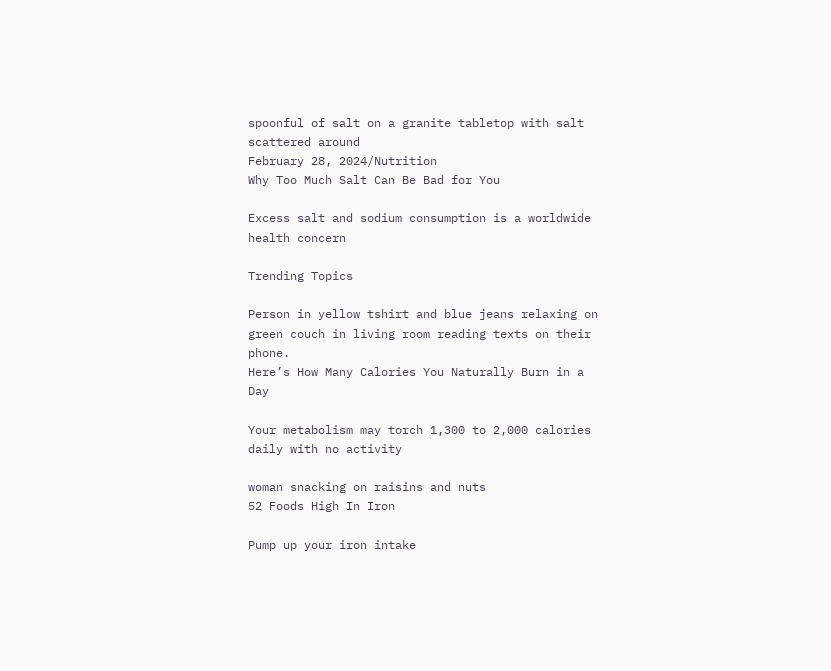spoonful of salt on a granite tabletop with salt scattered around
February 28, 2024/Nutrition
Why Too Much Salt Can Be Bad for You

Excess salt and sodium consumption is a worldwide health concern

Trending Topics

Person in yellow tshirt and blue jeans relaxing on green couch in living room reading texts on their phone.
Here’s How Many Calories You Naturally Burn in a Day

Your metabolism may torch 1,300 to 2,000 calories daily with no activity

woman snacking on raisins and nuts
52 Foods High In Iron

Pump up your iron intake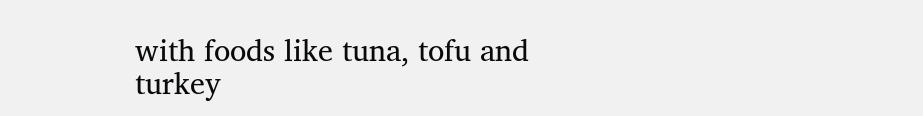with foods like tuna, tofu and turkey